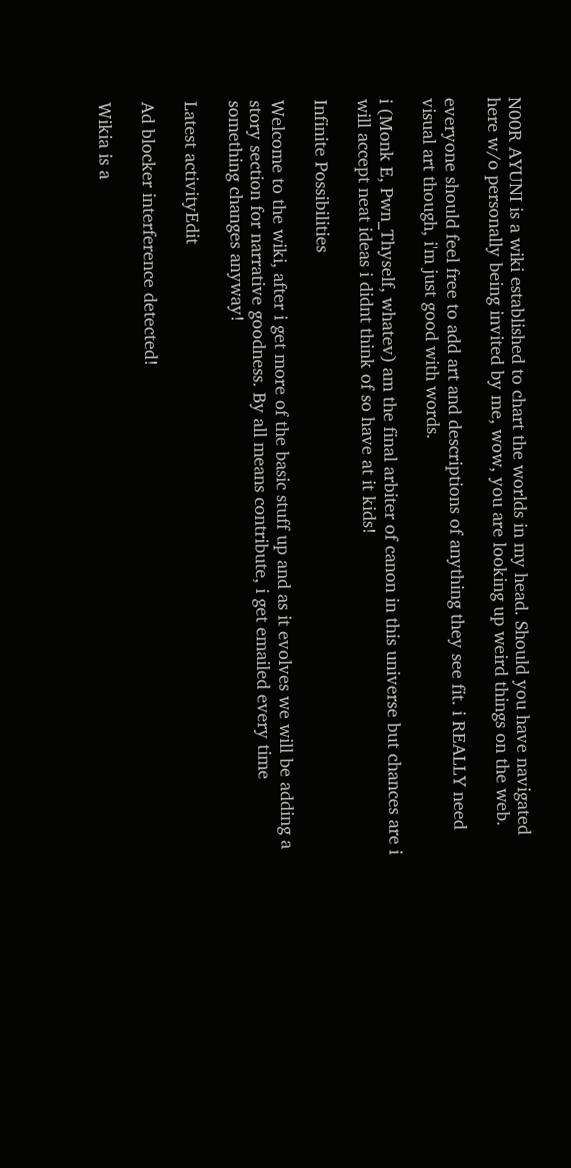N00R AYUNI is a wiki established to chart the worlds in my head. Should you have navigated here w/o personally being invited by me, wow, you are looking up weird things on the web.

everyone should feel free to add art and descriptions of anything they see fit. i REALLY need visual art though, i'm just good with words.

i (Monk E, Pwn_Thyself, whatev) am the final arbiter of canon in this universe but chances are i will accept neat ideas i didnt think of so have at it kids!

Infinite Possibilities

Welcome to the wiki, after i get more of the basic stuff up and as it evolves we will be adding a story section for narrative goodness. By all means contribute, i get emailed every time something changes anyway!

Latest activityEdit

Ad blocker interference detected!

Wikia is a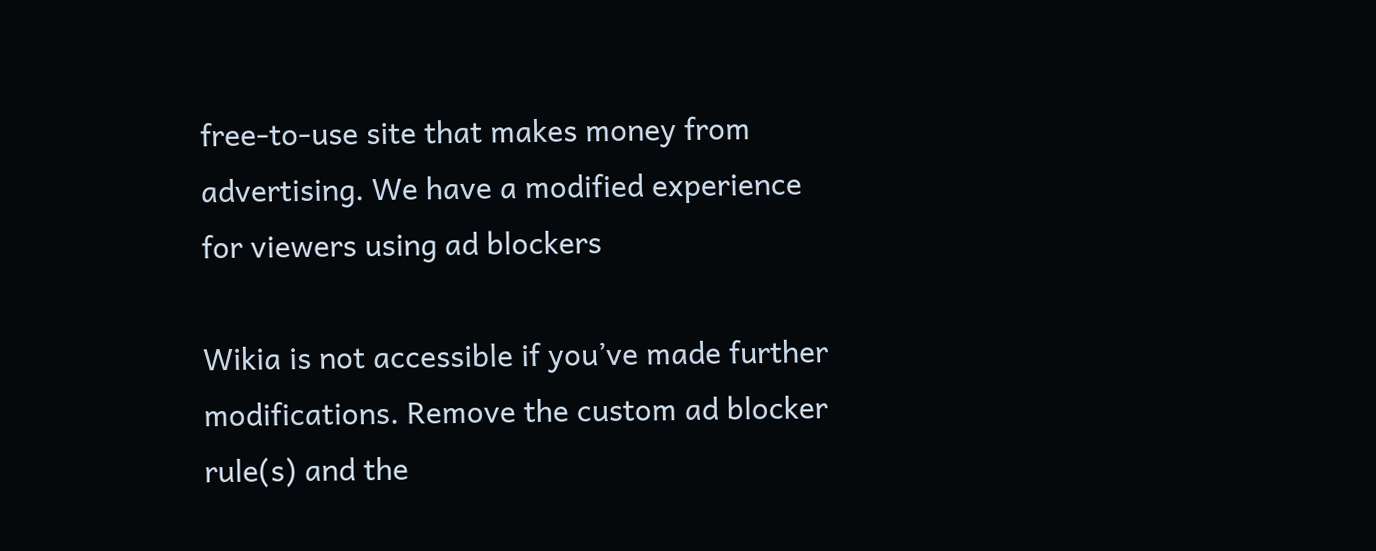free-to-use site that makes money from advertising. We have a modified experience for viewers using ad blockers

Wikia is not accessible if you’ve made further modifications. Remove the custom ad blocker rule(s) and the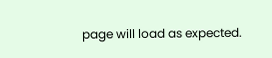page will load as expected.